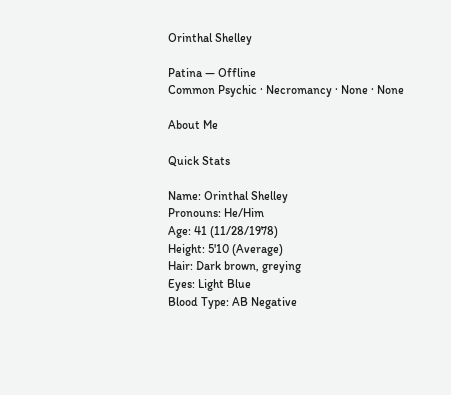Orinthal Shelley

Patina — Offline
Common Psychic · Necromancy · None · None

About Me

Quick Stats

Name: Orinthal Shelley
Pronouns: He/Him
Age: 41 (11/28/1978)
Height: 5'10 (Average)
Hair: Dark brown, greying
Eyes: Light Blue
Blood Type: AB Negative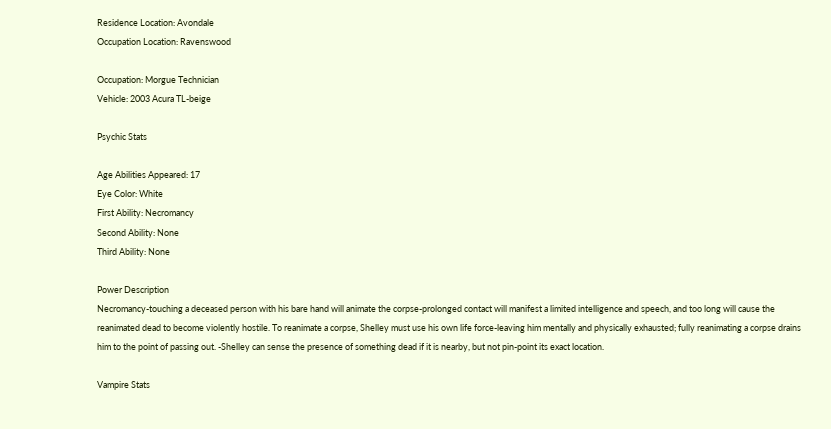Residence Location: Avondale
Occupation Location: Ravenswood

Occupation: Morgue Technician
Vehicle: 2003 Acura TL-beige

Psychic Stats

Age Abilities Appeared: 17
Eye Color: White
First Ability: Necromancy
Second Ability: None
Third Ability: None

Power Description
Necromancy-touching a deceased person with his bare hand will animate the corpse-prolonged contact will manifest a limited intelligence and speech, and too long will cause the reanimated dead to become violently hostile. To reanimate a corpse, Shelley must use his own life force-leaving him mentally and physically exhausted; fully reanimating a corpse drains him to the point of passing out. -Shelley can sense the presence of something dead if it is nearby, but not pin-point its exact location.

Vampire Stats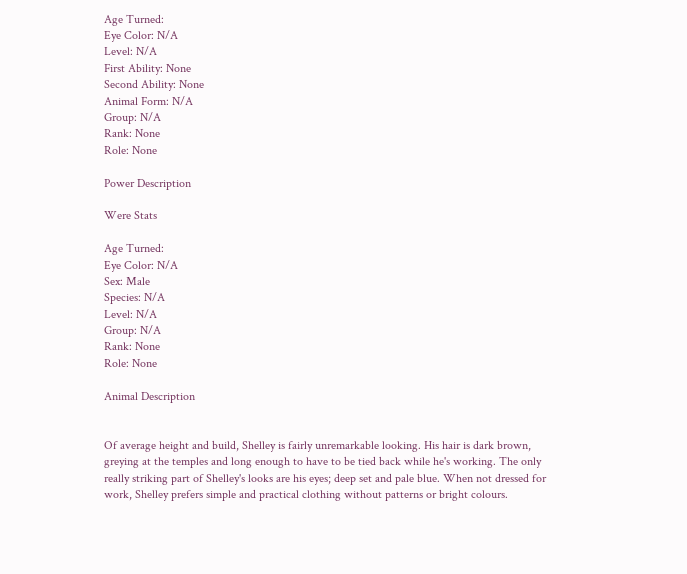Age Turned:
Eye Color: N/A
Level: N/A
First Ability: None
Second Ability: None
Animal Form: N/A
Group: N/A
Rank: None
Role: None

Power Description

Were Stats

Age Turned:
Eye Color: N/A
Sex: Male
Species: N/A
Level: N/A
Group: N/A
Rank: None
Role: None

Animal Description


Of average height and build, Shelley is fairly unremarkable looking. His hair is dark brown, greying at the temples and long enough to have to be tied back while he's working. The only really striking part of Shelley's looks are his eyes; deep set and pale blue. When not dressed for work, Shelley prefers simple and practical clothing without patterns or bright colours.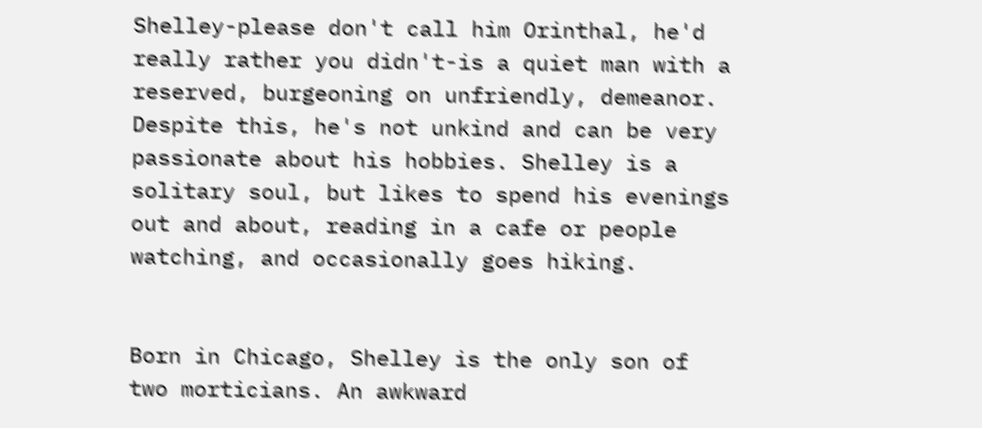Shelley-please don't call him Orinthal, he'd really rather you didn't-is a quiet man with a reserved, burgeoning on unfriendly, demeanor. Despite this, he's not unkind and can be very passionate about his hobbies. Shelley is a solitary soul, but likes to spend his evenings out and about, reading in a cafe or people watching, and occasionally goes hiking.


Born in Chicago, Shelley is the only son of two morticians. An awkward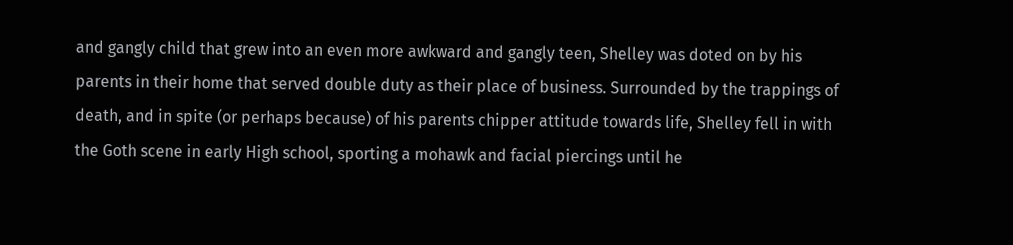and gangly child that grew into an even more awkward and gangly teen, Shelley was doted on by his parents in their home that served double duty as their place of business. Surrounded by the trappings of death, and in spite (or perhaps because) of his parents chipper attitude towards life, Shelley fell in with the Goth scene in early High school, sporting a mohawk and facial piercings until he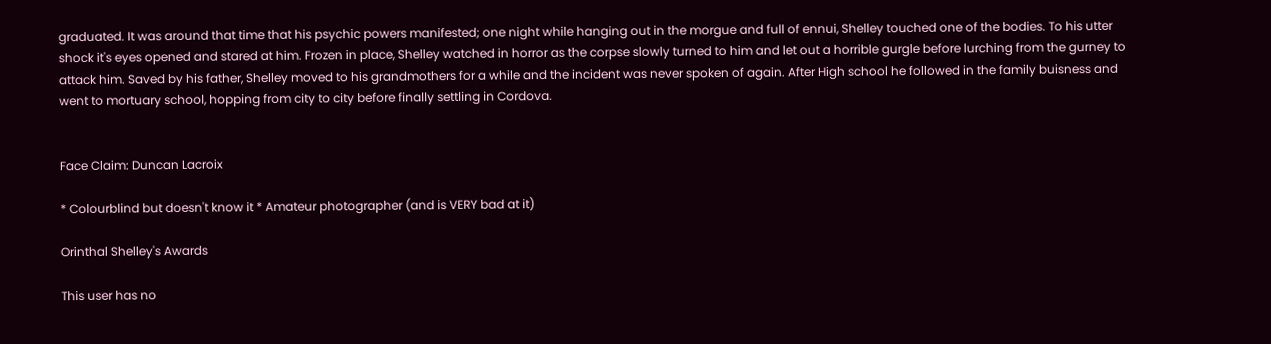graduated. It was around that time that his psychic powers manifested; one night while hanging out in the morgue and full of ennui, Shelley touched one of the bodies. To his utter shock it's eyes opened and stared at him. Frozen in place, Shelley watched in horror as the corpse slowly turned to him and let out a horrible gurgle before lurching from the gurney to attack him. Saved by his father, Shelley moved to his grandmothers for a while and the incident was never spoken of again. After High school he followed in the family buisness and went to mortuary school, hopping from city to city before finally settling in Cordova.


Face Claim: Duncan Lacroix

* Colourblind but doesn't know it * Amateur photographer (and is VERY bad at it)

Orinthal Shelley's Awards

This user has no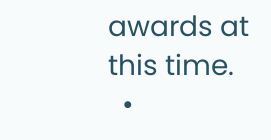awards at this time.
  •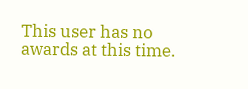This user has no awards at this time.